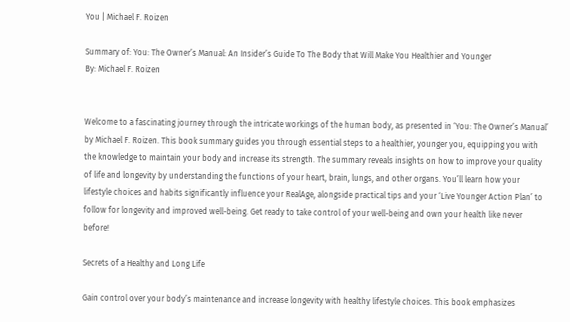You | Michael F. Roizen

Summary of: You: The Owner’s Manual: An Insider’s Guide To The Body that Will Make You Healthier and Younger
By: Michael F. Roizen


Welcome to a fascinating journey through the intricate workings of the human body, as presented in ‘You: The Owner’s Manual’ by Michael F. Roizen. This book summary guides you through essential steps to a healthier, younger you, equipping you with the knowledge to maintain your body and increase its strength. The summary reveals insights on how to improve your quality of life and longevity by understanding the functions of your heart, brain, lungs, and other organs. You’ll learn how your lifestyle choices and habits significantly influence your RealAge, alongside practical tips and your ‘Live Younger Action Plan’ to follow for longevity and improved well-being. Get ready to take control of your well-being and own your health like never before!

Secrets of a Healthy and Long Life

Gain control over your body’s maintenance and increase longevity with healthy lifestyle choices. This book emphasizes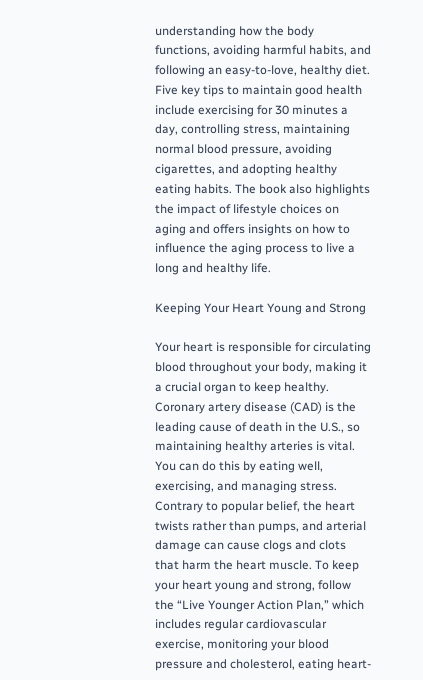understanding how the body functions, avoiding harmful habits, and following an easy-to-love, healthy diet. Five key tips to maintain good health include exercising for 30 minutes a day, controlling stress, maintaining normal blood pressure, avoiding cigarettes, and adopting healthy eating habits. The book also highlights the impact of lifestyle choices on aging and offers insights on how to influence the aging process to live a long and healthy life.

Keeping Your Heart Young and Strong

Your heart is responsible for circulating blood throughout your body, making it a crucial organ to keep healthy. Coronary artery disease (CAD) is the leading cause of death in the U.S., so maintaining healthy arteries is vital. You can do this by eating well, exercising, and managing stress. Contrary to popular belief, the heart twists rather than pumps, and arterial damage can cause clogs and clots that harm the heart muscle. To keep your heart young and strong, follow the “Live Younger Action Plan,” which includes regular cardiovascular exercise, monitoring your blood pressure and cholesterol, eating heart-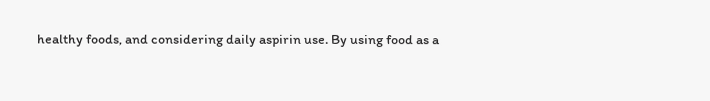healthy foods, and considering daily aspirin use. By using food as a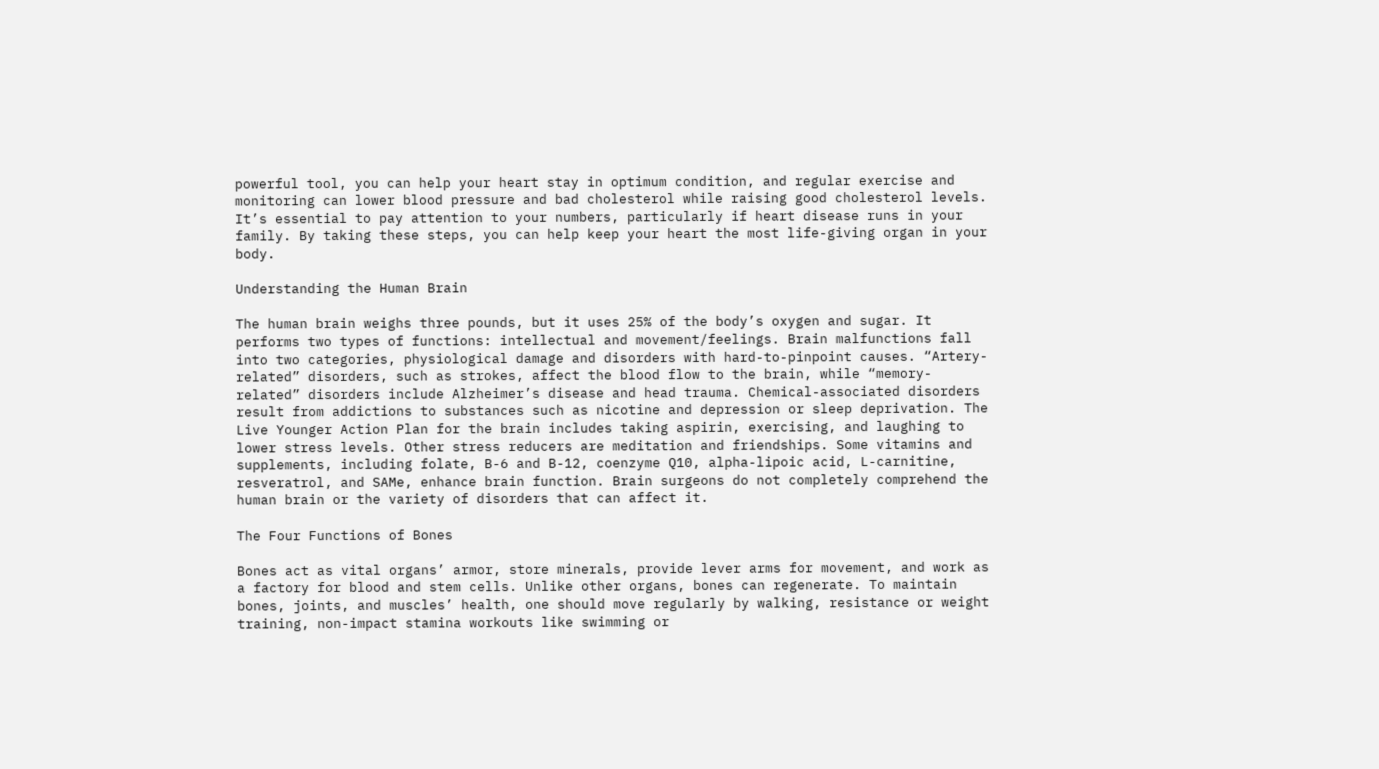powerful tool, you can help your heart stay in optimum condition, and regular exercise and monitoring can lower blood pressure and bad cholesterol while raising good cholesterol levels. It’s essential to pay attention to your numbers, particularly if heart disease runs in your family. By taking these steps, you can help keep your heart the most life-giving organ in your body.

Understanding the Human Brain

The human brain weighs three pounds, but it uses 25% of the body’s oxygen and sugar. It performs two types of functions: intellectual and movement/feelings. Brain malfunctions fall into two categories, physiological damage and disorders with hard-to-pinpoint causes. “Artery-related” disorders, such as strokes, affect the blood flow to the brain, while “memory-related” disorders include Alzheimer’s disease and head trauma. Chemical-associated disorders result from addictions to substances such as nicotine and depression or sleep deprivation. The Live Younger Action Plan for the brain includes taking aspirin, exercising, and laughing to lower stress levels. Other stress reducers are meditation and friendships. Some vitamins and supplements, including folate, B-6 and B-12, coenzyme Q10, alpha-lipoic acid, L-carnitine, resveratrol, and SAMe, enhance brain function. Brain surgeons do not completely comprehend the human brain or the variety of disorders that can affect it.

The Four Functions of Bones

Bones act as vital organs’ armor, store minerals, provide lever arms for movement, and work as a factory for blood and stem cells. Unlike other organs, bones can regenerate. To maintain bones, joints, and muscles’ health, one should move regularly by walking, resistance or weight training, non-impact stamina workouts like swimming or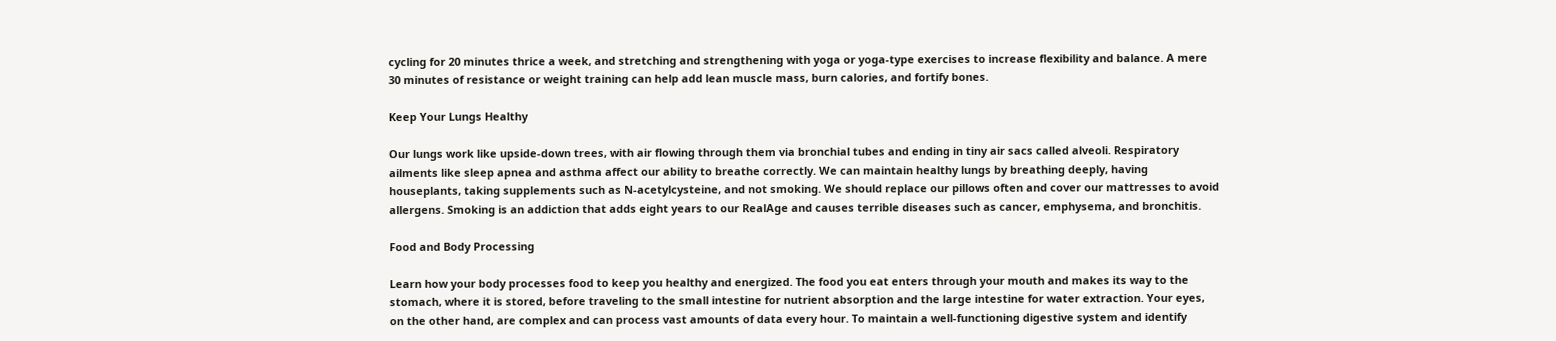cycling for 20 minutes thrice a week, and stretching and strengthening with yoga or yoga-type exercises to increase flexibility and balance. A mere 30 minutes of resistance or weight training can help add lean muscle mass, burn calories, and fortify bones.

Keep Your Lungs Healthy

Our lungs work like upside-down trees, with air flowing through them via bronchial tubes and ending in tiny air sacs called alveoli. Respiratory ailments like sleep apnea and asthma affect our ability to breathe correctly. We can maintain healthy lungs by breathing deeply, having houseplants, taking supplements such as N-acetylcysteine, and not smoking. We should replace our pillows often and cover our mattresses to avoid allergens. Smoking is an addiction that adds eight years to our RealAge and causes terrible diseases such as cancer, emphysema, and bronchitis.

Food and Body Processing

Learn how your body processes food to keep you healthy and energized. The food you eat enters through your mouth and makes its way to the stomach, where it is stored, before traveling to the small intestine for nutrient absorption and the large intestine for water extraction. Your eyes, on the other hand, are complex and can process vast amounts of data every hour. To maintain a well-functioning digestive system and identify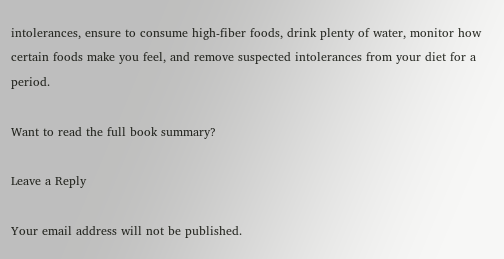intolerances, ensure to consume high-fiber foods, drink plenty of water, monitor how certain foods make you feel, and remove suspected intolerances from your diet for a period.

Want to read the full book summary?

Leave a Reply

Your email address will not be published.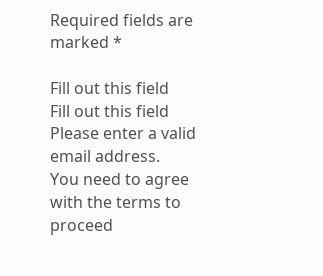Required fields are marked *

Fill out this field
Fill out this field
Please enter a valid email address.
You need to agree with the terms to proceed